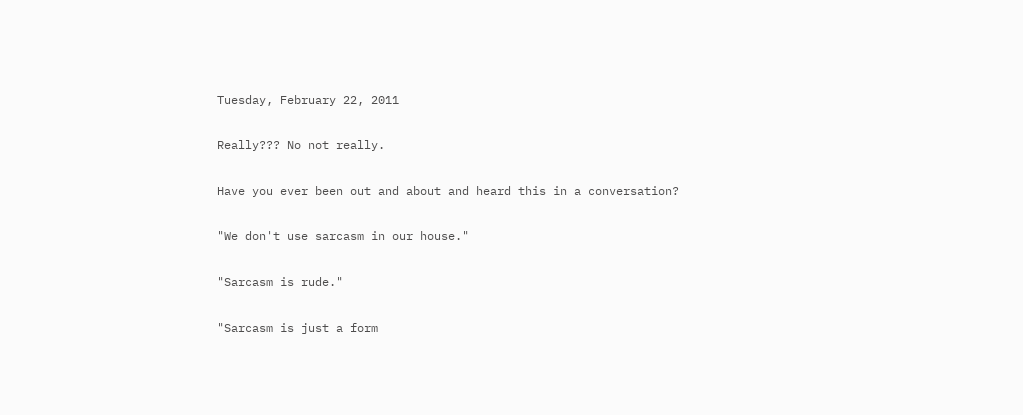Tuesday, February 22, 2011

Really??? No not really.

Have you ever been out and about and heard this in a conversation?

"We don't use sarcasm in our house."

"Sarcasm is rude."

"Sarcasm is just a form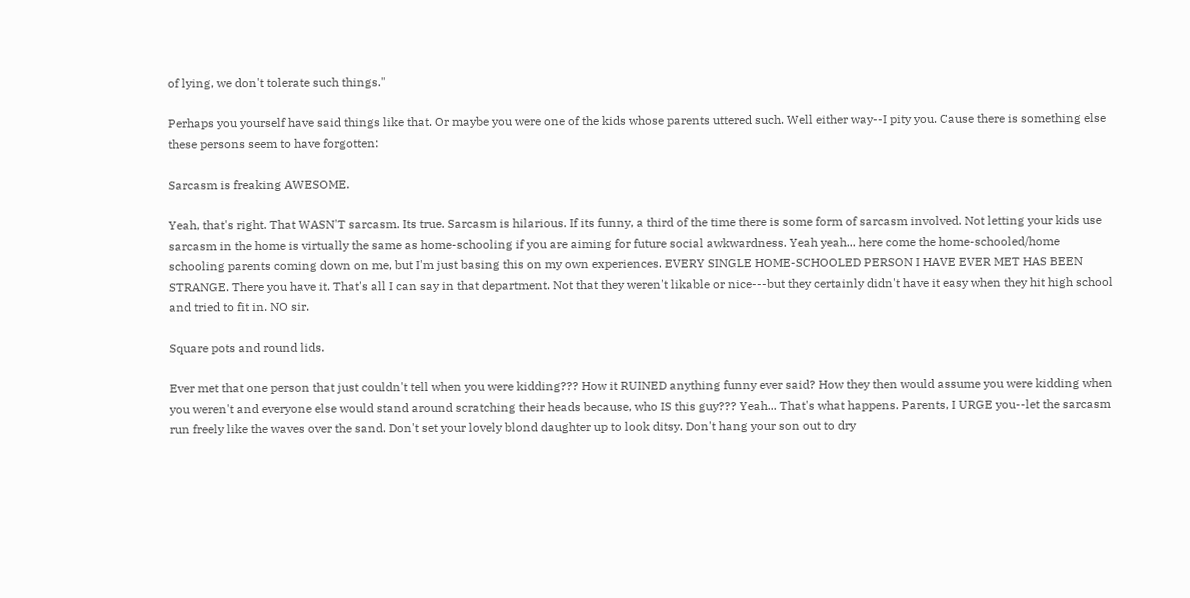of lying, we don't tolerate such things."

Perhaps you yourself have said things like that. Or maybe you were one of the kids whose parents uttered such. Well either way--I pity you. Cause there is something else these persons seem to have forgotten:

Sarcasm is freaking AWESOME.

Yeah, that's right. That WASN'T sarcasm. Its true. Sarcasm is hilarious. If its funny, a third of the time there is some form of sarcasm involved. Not letting your kids use sarcasm in the home is virtually the same as home-schooling if you are aiming for future social awkwardness. Yeah yeah... here come the home-schooled/home schooling parents coming down on me, but I'm just basing this on my own experiences. EVERY SINGLE HOME-SCHOOLED PERSON I HAVE EVER MET HAS BEEN STRANGE. There you have it. That's all I can say in that department. Not that they weren't likable or nice---but they certainly didn't have it easy when they hit high school and tried to fit in. NO sir.

Square pots and round lids.

Ever met that one person that just couldn't tell when you were kidding??? How it RUINED anything funny ever said? How they then would assume you were kidding when you weren't and everyone else would stand around scratching their heads because, who IS this guy??? Yeah... That's what happens. Parents, I URGE you--let the sarcasm run freely like the waves over the sand. Don't set your lovely blond daughter up to look ditsy. Don't hang your son out to dry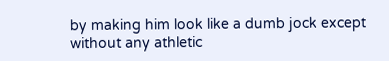by making him look like a dumb jock except without any athletic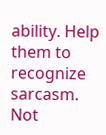ability. Help them to recognize sarcasm. Not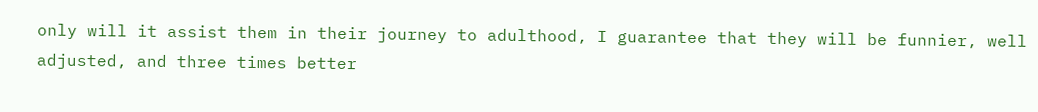only will it assist them in their journey to adulthood, I guarantee that they will be funnier, well adjusted, and three times better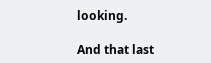looking.

And that last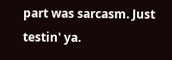part was sarcasm. Just testin' ya.